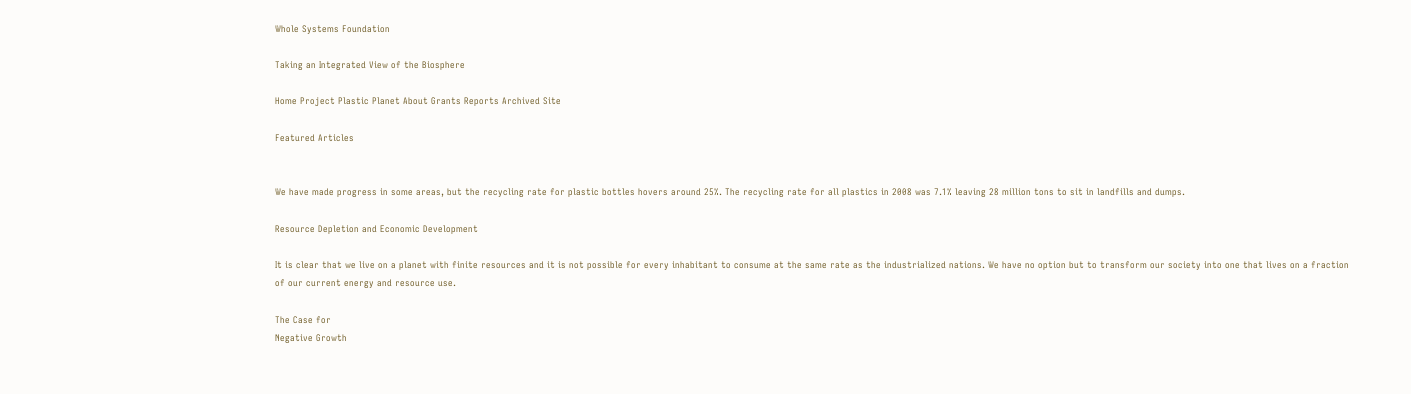Whole Systems Foundation

Taking an Integrated View of the Biosphere

Home Project Plastic Planet About Grants Reports Archived Site

Featured Articles


We have made progress in some areas, but the recycling rate for plastic bottles hovers around 25%. The recycling rate for all plastics in 2008 was 7.1% leaving 28 million tons to sit in landfills and dumps.

Resource Depletion and Economic Development

It is clear that we live on a planet with finite resources and it is not possible for every inhabitant to consume at the same rate as the industrialized nations. We have no option but to transform our society into one that lives on a fraction of our current energy and resource use.

The Case for
Negative Growth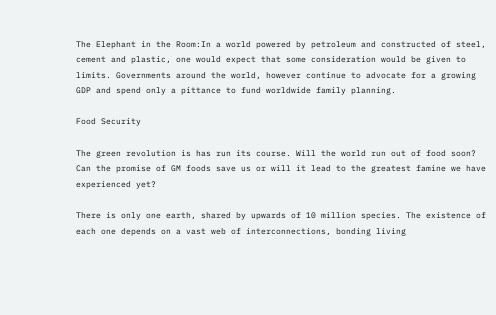The Elephant in the Room:In a world powered by petroleum and constructed of steel, cement and plastic, one would expect that some consideration would be given to limits. Governments around the world, however continue to advocate for a growing GDP and spend only a pittance to fund worldwide family planning.

Food Security

The green revolution is has run its course. Will the world run out of food soon? Can the promise of GM foods save us or will it lead to the greatest famine we have experienced yet?

There is only one earth, shared by upwards of 10 million species. The existence of each one depends on a vast web of interconnections, bonding living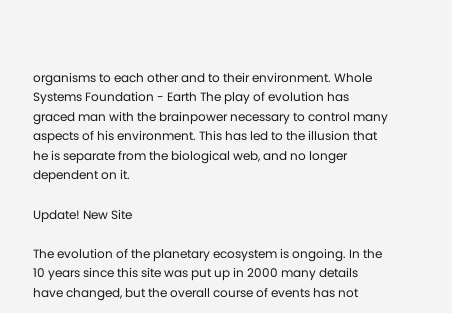organisms to each other and to their environment. Whole Systems Foundation - Earth The play of evolution has graced man with the brainpower necessary to control many aspects of his environment. This has led to the illusion that he is separate from the biological web, and no longer dependent on it.

Update! New Site

The evolution of the planetary ecosystem is ongoing. In the 10 years since this site was put up in 2000 many details have changed, but the overall course of events has not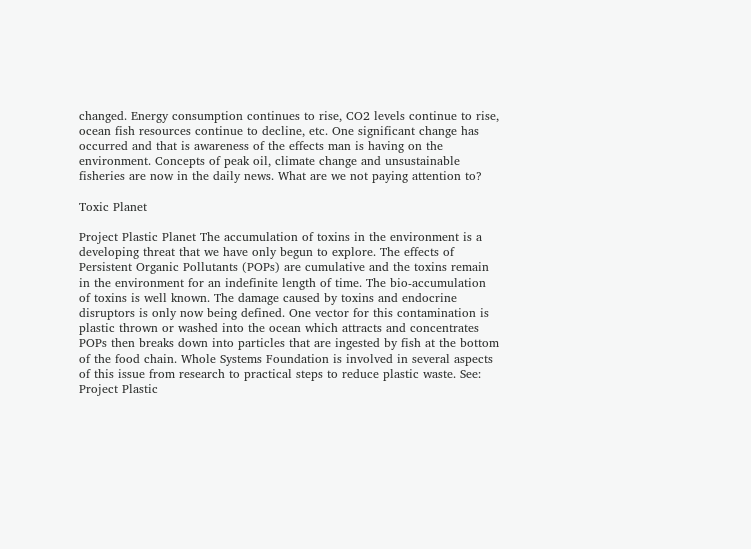changed. Energy consumption continues to rise, CO2 levels continue to rise, ocean fish resources continue to decline, etc. One significant change has occurred and that is awareness of the effects man is having on the environment. Concepts of peak oil, climate change and unsustainable fisheries are now in the daily news. What are we not paying attention to?

Toxic Planet

Project Plastic Planet The accumulation of toxins in the environment is a developing threat that we have only begun to explore. The effects of Persistent Organic Pollutants (POPs) are cumulative and the toxins remain in the environment for an indefinite length of time. The bio-accumulation of toxins is well known. The damage caused by toxins and endocrine disruptors is only now being defined. One vector for this contamination is plastic thrown or washed into the ocean which attracts and concentrates POPs then breaks down into particles that are ingested by fish at the bottom of the food chain. Whole Systems Foundation is involved in several aspects of this issue from research to practical steps to reduce plastic waste. See: Project Plastic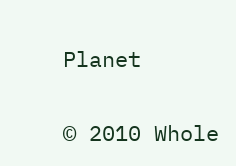Planet

© 2010 Whole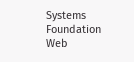Systems Foundation      Web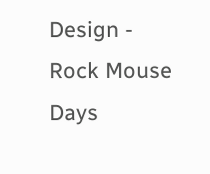Design - Rock Mouse Days